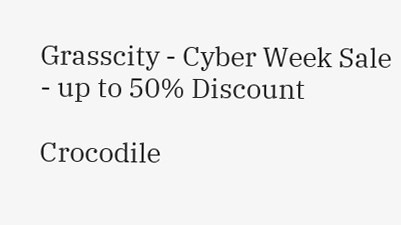Grasscity - Cyber Week Sale - up to 50% Discount

Crocodile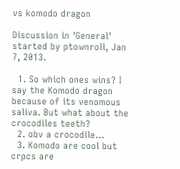vs komodo dragon

Discussion in 'General' started by ptownroll, Jan 7, 2013.

  1. So which ones wins? I say the Komodo dragon because of its venomous saliva. But what about the crocodiles teeth?
  2. obv a crocodile...
  3. Komodo are cool but crpcs are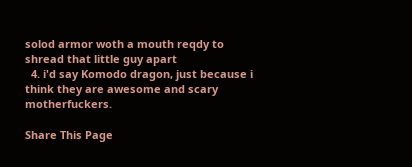solod armor woth a mouth reqdy to shread that little guy apart
  4. i'd say Komodo dragon, just because i think they are awesome and scary motherfuckers.

Share This Page